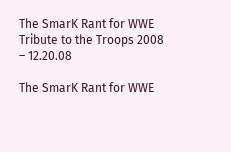The SmarK Rant for WWE Tribute to the Troops 2008 – 12.20.08

The SmarK Rant for WWE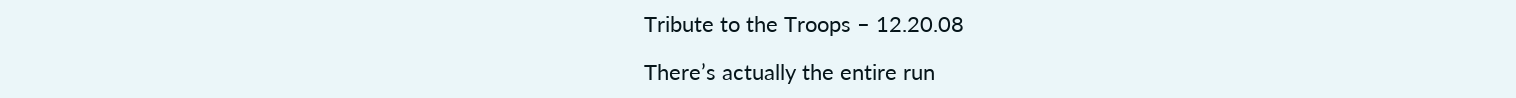Tribute to the Troops – 12.20.08

There’s actually the entire run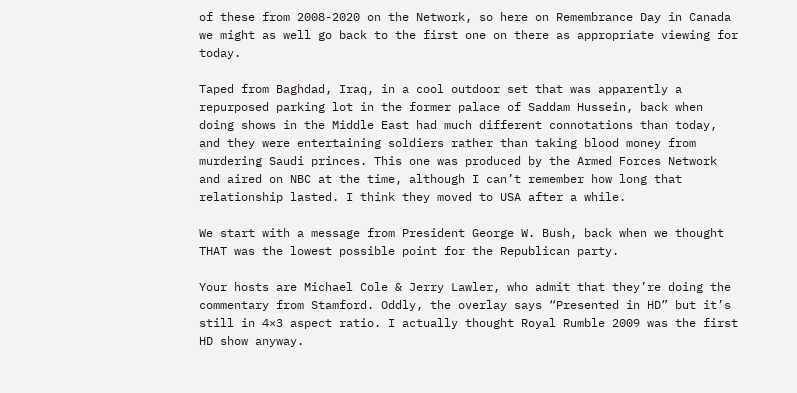of these from 2008-2020 on the Network, so here on Remembrance Day in Canada we might as well go back to the first one on there as appropriate viewing for today.

Taped from Baghdad, Iraq, in a cool outdoor set that was apparently a repurposed parking lot in the former palace of Saddam Hussein, back when doing shows in the Middle East had much different connotations than today, and they were entertaining soldiers rather than taking blood money from murdering Saudi princes. This one was produced by the Armed Forces Network and aired on NBC at the time, although I can’t remember how long that relationship lasted. I think they moved to USA after a while.

We start with a message from President George W. Bush, back when we thought THAT was the lowest possible point for the Republican party.

Your hosts are Michael Cole & Jerry Lawler, who admit that they’re doing the commentary from Stamford. Oddly, the overlay says “Presented in HD” but it’s still in 4×3 aspect ratio. I actually thought Royal Rumble 2009 was the first HD show anyway.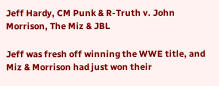Jeff Hardy, CM Punk & R-Truth v. John Morrison, The Miz & JBL

Jeff was fresh off winning the WWE title, and Miz & Morrison had just won their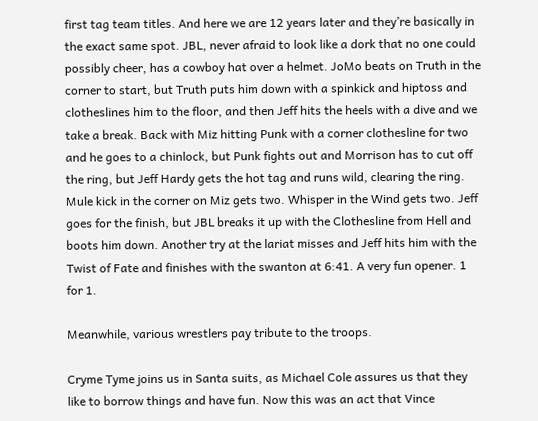first tag team titles. And here we are 12 years later and they’re basically in the exact same spot. JBL, never afraid to look like a dork that no one could possibly cheer, has a cowboy hat over a helmet. JoMo beats on Truth in the corner to start, but Truth puts him down with a spinkick and hiptoss and clotheslines him to the floor, and then Jeff hits the heels with a dive and we take a break. Back with Miz hitting Punk with a corner clothesline for two and he goes to a chinlock, but Punk fights out and Morrison has to cut off the ring, but Jeff Hardy gets the hot tag and runs wild, clearing the ring. Mule kick in the corner on Miz gets two. Whisper in the Wind gets two. Jeff goes for the finish, but JBL breaks it up with the Clothesline from Hell and boots him down. Another try at the lariat misses and Jeff hits him with the Twist of Fate and finishes with the swanton at 6:41. A very fun opener. 1 for 1.

Meanwhile, various wrestlers pay tribute to the troops.

Cryme Tyme joins us in Santa suits, as Michael Cole assures us that they like to borrow things and have fun. Now this was an act that Vince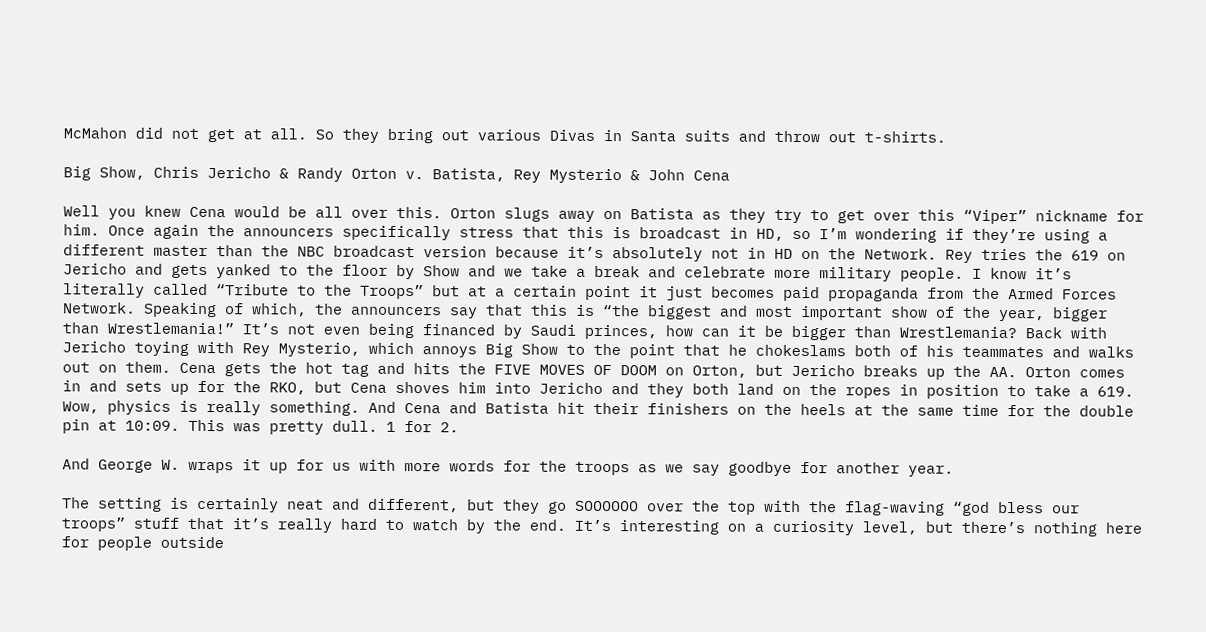McMahon did not get at all. So they bring out various Divas in Santa suits and throw out t-shirts.

Big Show, Chris Jericho & Randy Orton v. Batista, Rey Mysterio & John Cena

Well you knew Cena would be all over this. Orton slugs away on Batista as they try to get over this “Viper” nickname for him. Once again the announcers specifically stress that this is broadcast in HD, so I’m wondering if they’re using a different master than the NBC broadcast version because it’s absolutely not in HD on the Network. Rey tries the 619 on Jericho and gets yanked to the floor by Show and we take a break and celebrate more military people. I know it’s literally called “Tribute to the Troops” but at a certain point it just becomes paid propaganda from the Armed Forces Network. Speaking of which, the announcers say that this is “the biggest and most important show of the year, bigger than Wrestlemania!” It’s not even being financed by Saudi princes, how can it be bigger than Wrestlemania? Back with Jericho toying with Rey Mysterio, which annoys Big Show to the point that he chokeslams both of his teammates and walks out on them. Cena gets the hot tag and hits the FIVE MOVES OF DOOM on Orton, but Jericho breaks up the AA. Orton comes in and sets up for the RKO, but Cena shoves him into Jericho and they both land on the ropes in position to take a 619. Wow, physics is really something. And Cena and Batista hit their finishers on the heels at the same time for the double pin at 10:09. This was pretty dull. 1 for 2.

And George W. wraps it up for us with more words for the troops as we say goodbye for another year.

The setting is certainly neat and different, but they go SOOOOOO over the top with the flag-waving “god bless our troops” stuff that it’s really hard to watch by the end. It’s interesting on a curiosity level, but there’s nothing here for people outside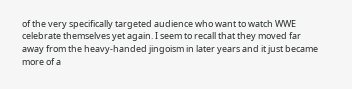of the very specifically targeted audience who want to watch WWE celebrate themselves yet again. I seem to recall that they moved far away from the heavy-handed jingoism in later years and it just became more of a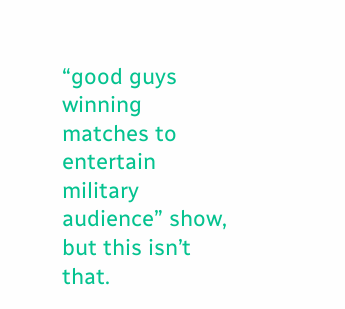“good guys winning matches to entertain military audience” show, but this isn’t that.